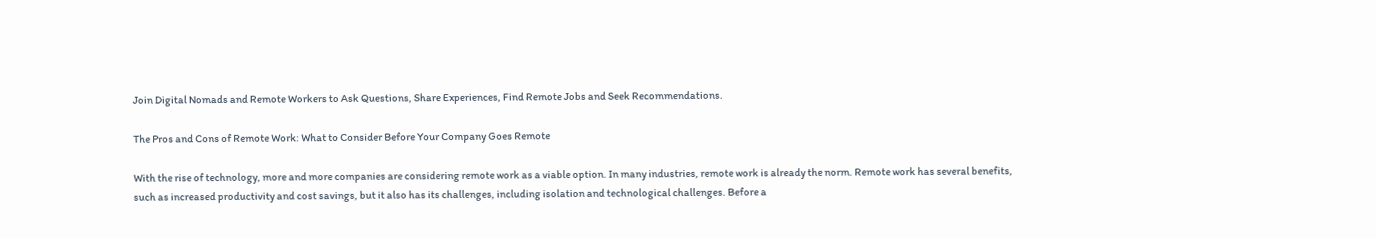Join Digital Nomads and Remote Workers to Ask Questions, Share Experiences, Find Remote Jobs and Seek Recommendations.

The Pros and Cons of Remote Work: What to Consider Before Your Company Goes Remote

With the rise of technology, more and more companies are considering remote work as a viable option. In many industries, remote work is already the norm. Remote work has several benefits, such as increased productivity and cost savings, but it also has its challenges, including isolation and technological challenges. Before a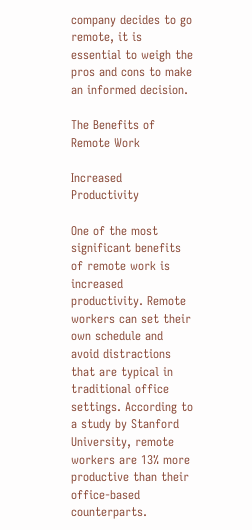company decides to go remote, it is essential to weigh the pros and cons to make an informed decision.

The Benefits of Remote Work

Increased Productivity

One of the most significant benefits of remote work is increased productivity. Remote workers can set their own schedule and avoid distractions that are typical in traditional office settings. According to a study by Stanford University, remote workers are 13% more productive than their office-based counterparts.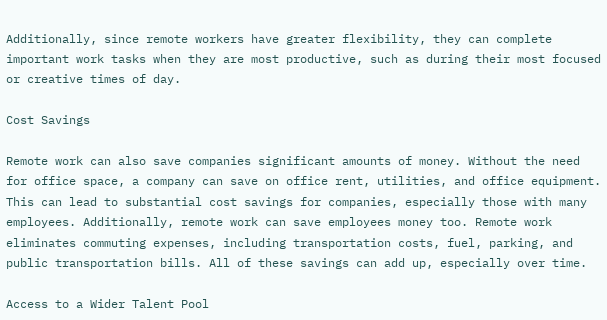Additionally, since remote workers have greater flexibility, they can complete important work tasks when they are most productive, such as during their most focused or creative times of day.

Cost Savings

Remote work can also save companies significant amounts of money. Without the need for office space, a company can save on office rent, utilities, and office equipment. This can lead to substantial cost savings for companies, especially those with many employees. Additionally, remote work can save employees money too. Remote work eliminates commuting expenses, including transportation costs, fuel, parking, and public transportation bills. All of these savings can add up, especially over time.

Access to a Wider Talent Pool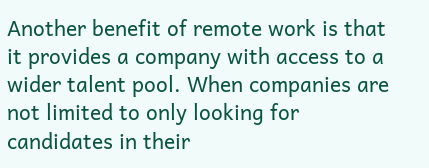Another benefit of remote work is that it provides a company with access to a wider talent pool. When companies are not limited to only looking for candidates in their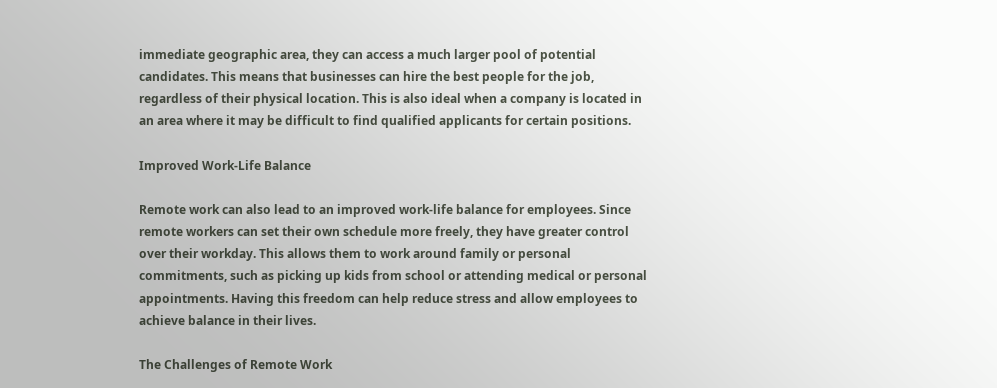immediate geographic area, they can access a much larger pool of potential candidates. This means that businesses can hire the best people for the job, regardless of their physical location. This is also ideal when a company is located in an area where it may be difficult to find qualified applicants for certain positions.

Improved Work-Life Balance

Remote work can also lead to an improved work-life balance for employees. Since remote workers can set their own schedule more freely, they have greater control over their workday. This allows them to work around family or personal commitments, such as picking up kids from school or attending medical or personal appointments. Having this freedom can help reduce stress and allow employees to achieve balance in their lives.

The Challenges of Remote Work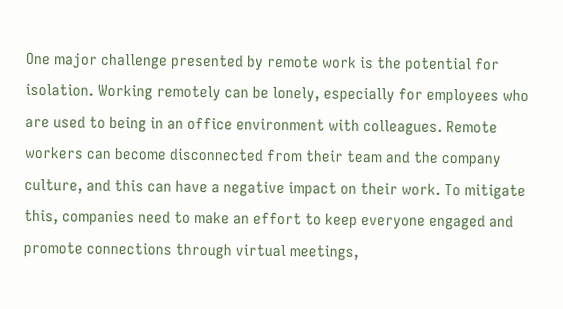One major challenge presented by remote work is the potential for isolation. Working remotely can be lonely, especially for employees who are used to being in an office environment with colleagues. Remote workers can become disconnected from their team and the company culture, and this can have a negative impact on their work. To mitigate this, companies need to make an effort to keep everyone engaged and promote connections through virtual meetings,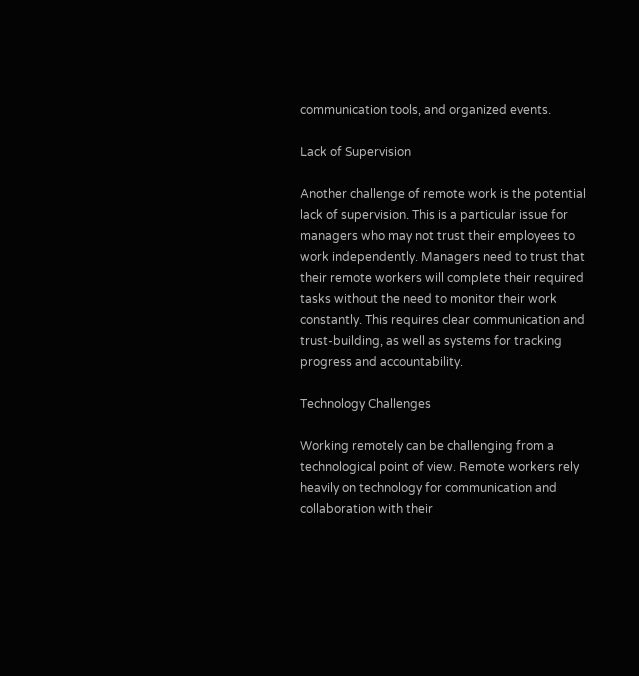communication tools, and organized events.

Lack of Supervision

Another challenge of remote work is the potential lack of supervision. This is a particular issue for managers who may not trust their employees to work independently. Managers need to trust that their remote workers will complete their required tasks without the need to monitor their work constantly. This requires clear communication and trust-building, as well as systems for tracking progress and accountability.

Technology Challenges

Working remotely can be challenging from a technological point of view. Remote workers rely heavily on technology for communication and collaboration with their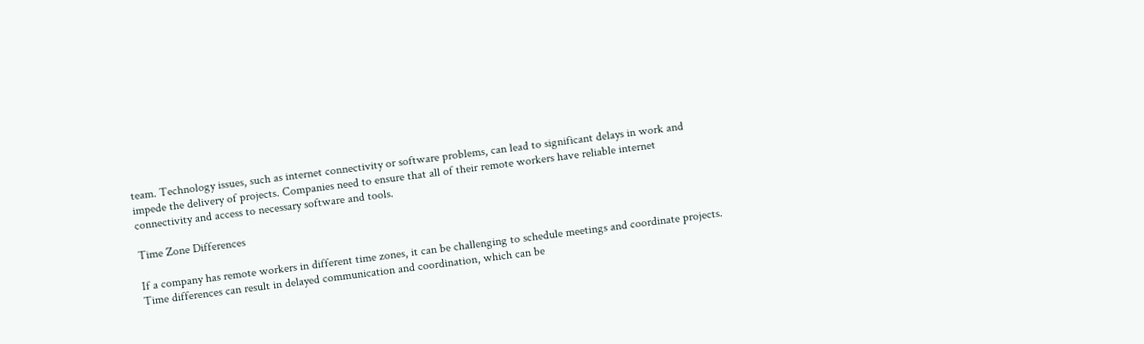team. Technology issues, such as internet connectivity or software problems, can lead to significant delays in work and impede the delivery of projects. Companies need to ensure that all of their remote workers have reliable internet connectivity and access to necessary software and tools.

Time Zone Differences

If a company has remote workers in different time zones, it can be challenging to schedule meetings and coordinate projects. Time differences can result in delayed communication and coordination, which can be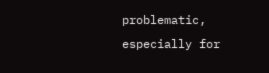problematic, especially for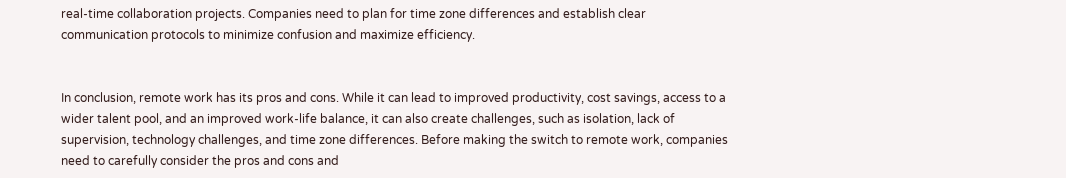real-time collaboration projects. Companies need to plan for time zone differences and establish clear communication protocols to minimize confusion and maximize efficiency.


In conclusion, remote work has its pros and cons. While it can lead to improved productivity, cost savings, access to a wider talent pool, and an improved work-life balance, it can also create challenges, such as isolation, lack of supervision, technology challenges, and time zone differences. Before making the switch to remote work, companies need to carefully consider the pros and cons and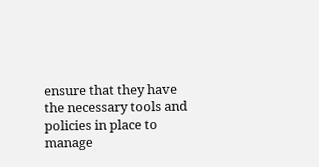ensure that they have the necessary tools and policies in place to manage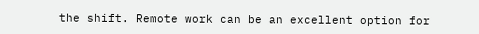the shift. Remote work can be an excellent option for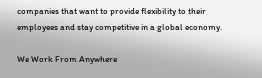companies that want to provide flexibility to their employees and stay competitive in a global economy.

We Work From Anywhere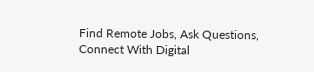Find Remote Jobs, Ask Questions, Connect With Digital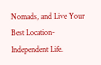Nomads, and Live Your Best Location-Independent Life.